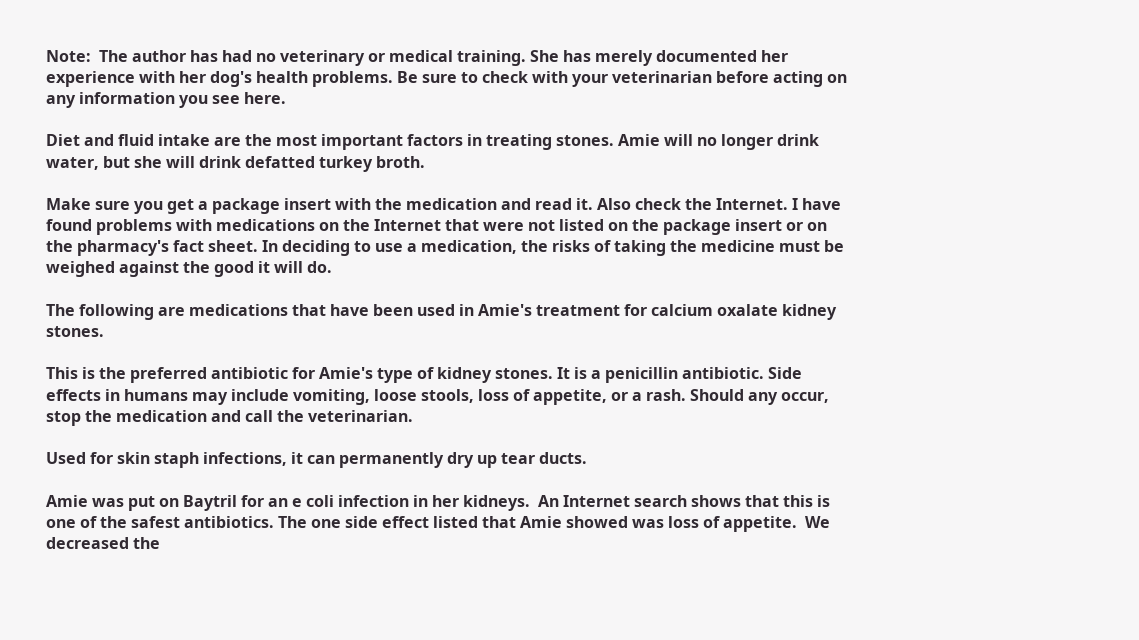Note:  The author has had no veterinary or medical training. She has merely documented her experience with her dog's health problems. Be sure to check with your veterinarian before acting on any information you see here.

Diet and fluid intake are the most important factors in treating stones. Amie will no longer drink water, but she will drink defatted turkey broth.

Make sure you get a package insert with the medication and read it. Also check the Internet. I have found problems with medications on the Internet that were not listed on the package insert or on the pharmacy's fact sheet. In deciding to use a medication, the risks of taking the medicine must be weighed against the good it will do.

The following are medications that have been used in Amie's treatment for calcium oxalate kidney stones.

This is the preferred antibiotic for Amie's type of kidney stones. It is a penicillin antibiotic. Side effects in humans may include vomiting, loose stools, loss of appetite, or a rash. Should any occur, stop the medication and call the veterinarian.

Used for skin staph infections, it can permanently dry up tear ducts.

Amie was put on Baytril for an e coli infection in her kidneys.  An Internet search shows that this is one of the safest antibiotics. The one side effect listed that Amie showed was loss of appetite.  We decreased the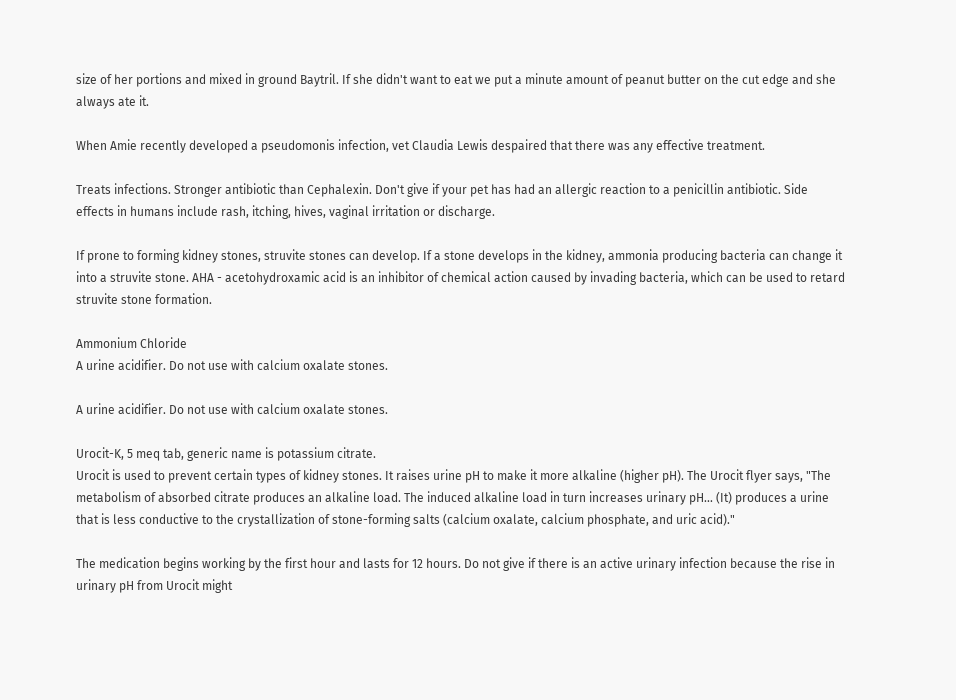size of her portions and mixed in ground Baytril. If she didn't want to eat we put a minute amount of peanut butter on the cut edge and she always ate it.

When Amie recently developed a pseudomonis infection, vet Claudia Lewis despaired that there was any effective treatment.

Treats infections. Stronger antibiotic than Cephalexin. Don't give if your pet has had an allergic reaction to a penicillin antibiotic. Side effects in humans include rash, itching, hives, vaginal irritation or discharge.

If prone to forming kidney stones, struvite stones can develop. If a stone develops in the kidney, ammonia producing bacteria can change it into a struvite stone. AHA - acetohydroxamic acid is an inhibitor of chemical action caused by invading bacteria, which can be used to retard struvite stone formation.

Ammonium Chloride
A urine acidifier. Do not use with calcium oxalate stones.

A urine acidifier. Do not use with calcium oxalate stones.

Urocit-K, 5 meq tab, generic name is potassium citrate.
Urocit is used to prevent certain types of kidney stones. It raises urine pH to make it more alkaline (higher pH). The Urocit flyer says, "The metabolism of absorbed citrate produces an alkaline load. The induced alkaline load in turn increases urinary pH... (It) produces a urine that is less conductive to the crystallization of stone-forming salts (calcium oxalate, calcium phosphate, and uric acid)."

The medication begins working by the first hour and lasts for 12 hours. Do not give if there is an active urinary infection because the rise in urinary pH from Urocit might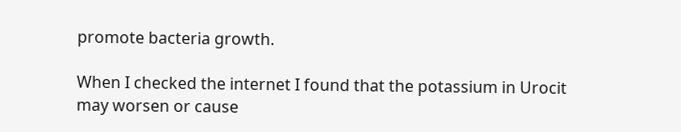promote bacteria growth.

When I checked the internet I found that the potassium in Urocit may worsen or cause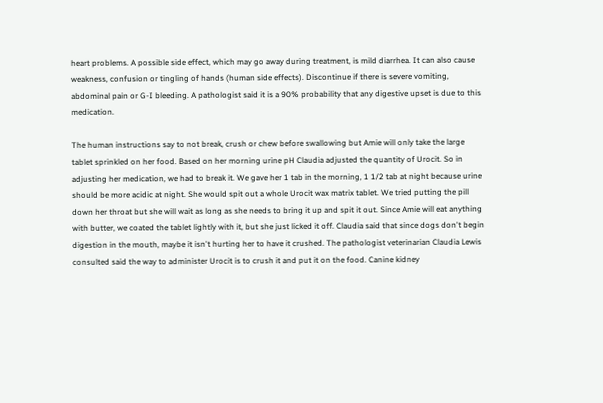heart problems. A possible side effect, which may go away during treatment, is mild diarrhea. It can also cause weakness, confusion or tingling of hands (human side effects). Discontinue if there is severe vomiting, abdominal pain or G-I bleeding. A pathologist said it is a 90% probability that any digestive upset is due to this medication.

The human instructions say to not break, crush or chew before swallowing but Amie will only take the large tablet sprinkled on her food. Based on her morning urine pH Claudia adjusted the quantity of Urocit. So in adjusting her medication, we had to break it. We gave her 1 tab in the morning, 1 1/2 tab at night because urine should be more acidic at night. She would spit out a whole Urocit wax matrix tablet. We tried putting the pill down her throat but she will wait as long as she needs to bring it up and spit it out. Since Amie will eat anything with butter, we coated the tablet lightly with it, but she just licked it off. Claudia said that since dogs don't begin digestion in the mouth, maybe it isn't hurting her to have it crushed. The pathologist veterinarian Claudia Lewis consulted said the way to administer Urocit is to crush it and put it on the food. Canine kidney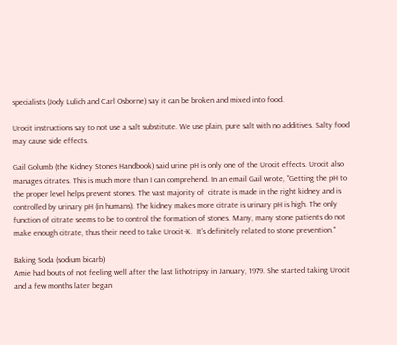specialists (Jody Lulich and Carl Osborne) say it can be broken and mixed into food.

Urocit instructions say to not use a salt substitute. We use plain, pure salt with no additives. Salty food may cause side effects.

Gail Golumb (the Kidney Stones Handbook) said urine pH is only one of the Urocit effects. Urocit also manages citrates. This is much more than I can comprehend. In an email Gail wrote, "Getting the pH to the proper level helps prevent stones. The vast majority of  citrate is made in the right kidney and is controlled by urinary pH (in humans). The kidney makes more citrate is urinary pH is high. The only function of citrate seems to be to control the formation of stones. Many, many stone patients do not make enough citrate, thus their need to take Urocit-K.  It's definitely related to stone prevention."

Baking Soda (sodium bicarb)
Amie had bouts of not feeling well after the last lithotripsy in January, 1979. She started taking Urocit and a few months later began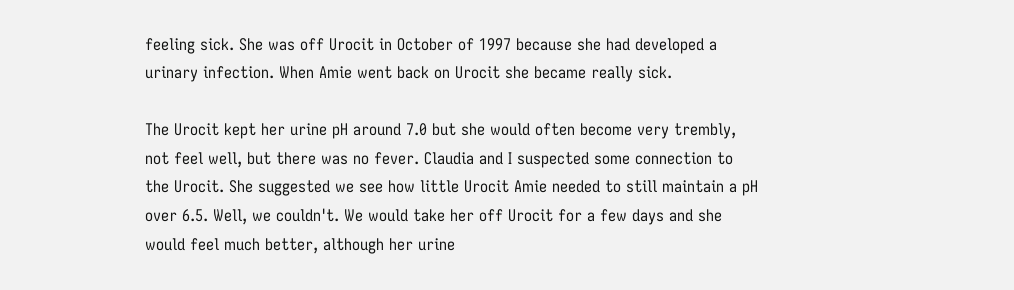feeling sick. She was off Urocit in October of 1997 because she had developed a urinary infection. When Amie went back on Urocit she became really sick.

The Urocit kept her urine pH around 7.0 but she would often become very trembly, not feel well, but there was no fever. Claudia and I suspected some connection to the Urocit. She suggested we see how little Urocit Amie needed to still maintain a pH over 6.5. Well, we couldn't. We would take her off Urocit for a few days and she would feel much better, although her urine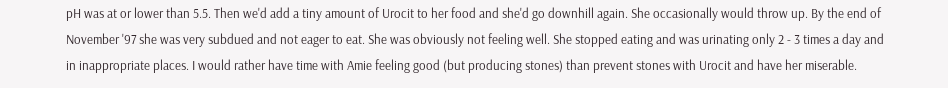pH was at or lower than 5.5. Then we'd add a tiny amount of Urocit to her food and she'd go downhill again. She occasionally would throw up. By the end of November '97 she was very subdued and not eager to eat. She was obviously not feeling well. She stopped eating and was urinating only 2 - 3 times a day and in inappropriate places. I would rather have time with Amie feeling good (but producing stones) than prevent stones with Urocit and have her miserable.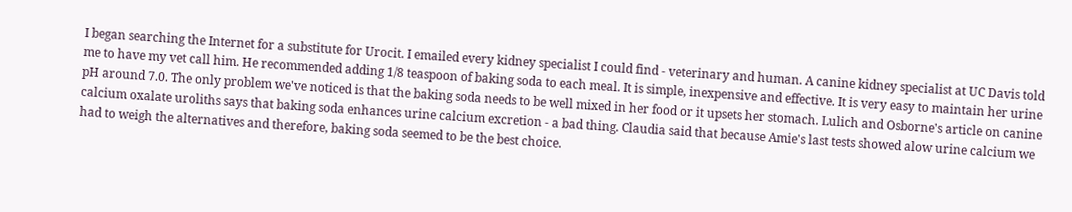I began searching the Internet for a substitute for Urocit. I emailed every kidney specialist I could find - veterinary and human. A canine kidney specialist at UC Davis told me to have my vet call him. He recommended adding 1/8 teaspoon of baking soda to each meal. It is simple, inexpensive and effective. It is very easy to maintain her urine pH around 7.0. The only problem we've noticed is that the baking soda needs to be well mixed in her food or it upsets her stomach. Lulich and Osborne's article on canine calcium oxalate uroliths says that baking soda enhances urine calcium excretion - a bad thing. Claudia said that because Amie's last tests showed alow urine calcium we had to weigh the alternatives and therefore, baking soda seemed to be the best choice.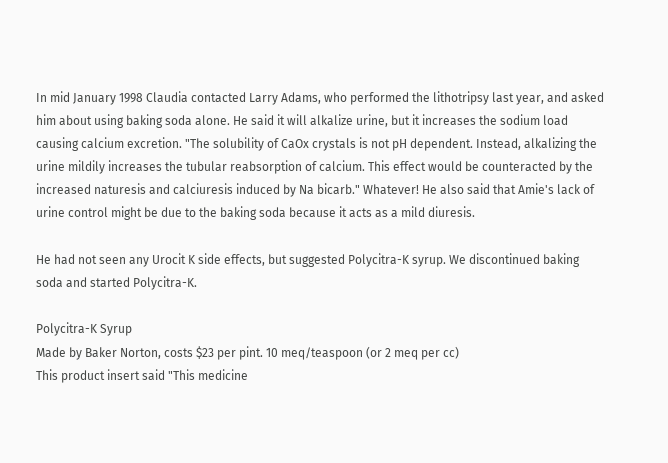In mid January 1998 Claudia contacted Larry Adams, who performed the lithotripsy last year, and asked him about using baking soda alone. He said it will alkalize urine, but it increases the sodium load causing calcium excretion. "The solubility of CaOx crystals is not pH dependent. Instead, alkalizing the urine mildily increases the tubular reabsorption of calcium. This effect would be counteracted by the increased naturesis and calciuresis induced by Na bicarb." Whatever! He also said that Amie's lack of urine control might be due to the baking soda because it acts as a mild diuresis.

He had not seen any Urocit K side effects, but suggested Polycitra-K syrup. We discontinued baking soda and started Polycitra-K.

Polycitra-K Syrup
Made by Baker Norton, costs $23 per pint. 10 meq/teaspoon (or 2 meq per cc)
This product insert said "This medicine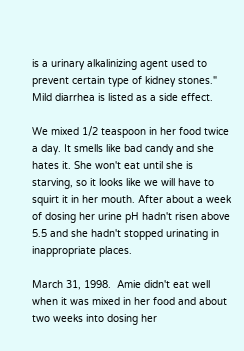is a urinary alkalinizing agent used to prevent certain type of kidney stones."  Mild diarrhea is listed as a side effect.

We mixed 1/2 teaspoon in her food twice a day. It smells like bad candy and she hates it. She won't eat until she is starving, so it looks like we will have to squirt it in her mouth. After about a week of dosing her urine pH hadn't risen above 5.5 and she hadn't stopped urinating in inappropriate places.

March 31, 1998.  Amie didn't eat well when it was mixed in her food and about two weeks into dosing her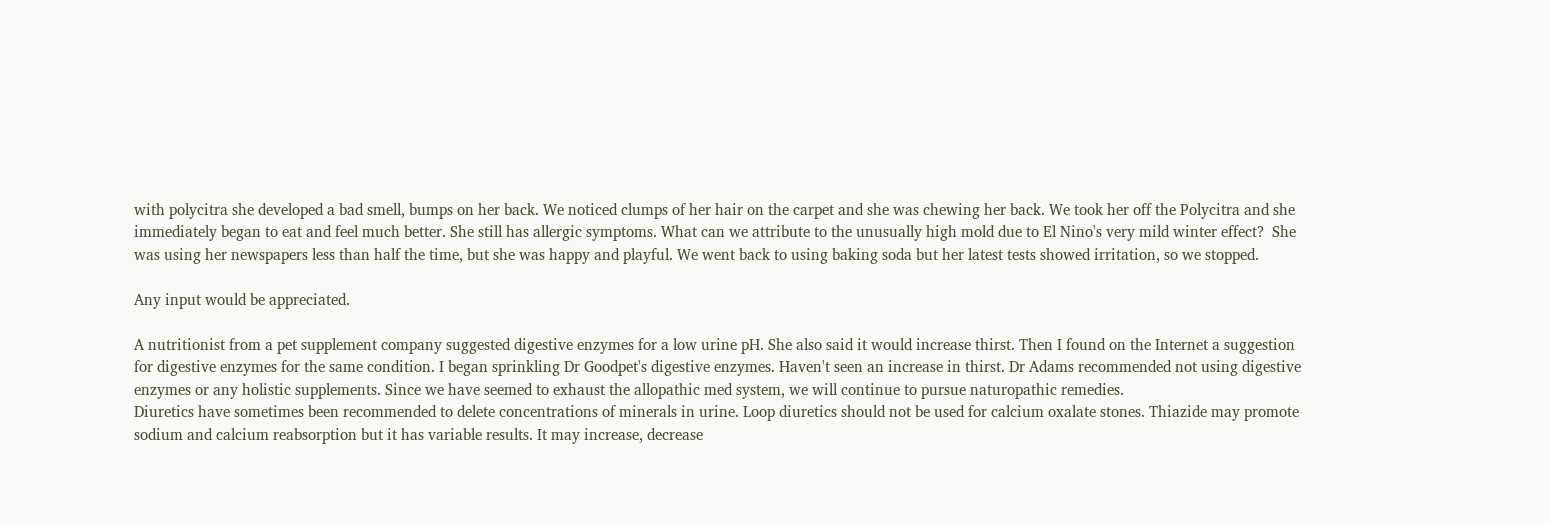with polycitra she developed a bad smell, bumps on her back. We noticed clumps of her hair on the carpet and she was chewing her back. We took her off the Polycitra and she immediately began to eat and feel much better. She still has allergic symptoms. What can we attribute to the unusually high mold due to El Nino's very mild winter effect?  She was using her newspapers less than half the time, but she was happy and playful. We went back to using baking soda but her latest tests showed irritation, so we stopped.

Any input would be appreciated.

A nutritionist from a pet supplement company suggested digestive enzymes for a low urine pH. She also said it would increase thirst. Then I found on the Internet a suggestion for digestive enzymes for the same condition. I began sprinkling Dr Goodpet's digestive enzymes. Haven't seen an increase in thirst. Dr Adams recommended not using digestive enzymes or any holistic supplements. Since we have seemed to exhaust the allopathic med system, we will continue to pursue naturopathic remedies.
Diuretics have sometimes been recommended to delete concentrations of minerals in urine. Loop diuretics should not be used for calcium oxalate stones. Thiazide may promote sodium and calcium reabsorption but it has variable results. It may increase, decrease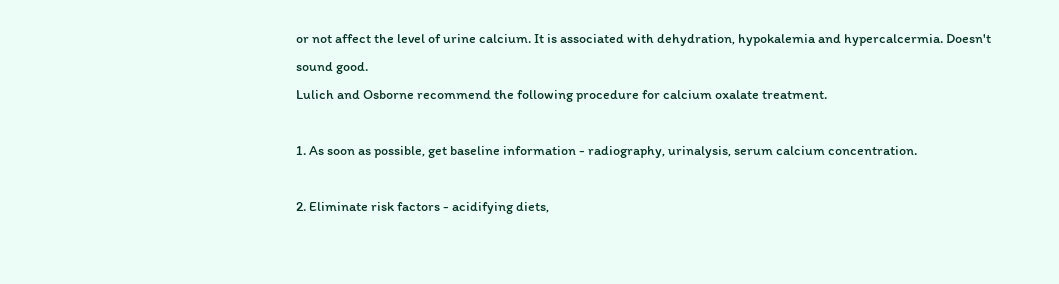or not affect the level of urine calcium. It is associated with dehydration, hypokalemia and hypercalcermia. Doesn't sound good.
Lulich and Osborne recommend the following procedure for calcium oxalate treatment.

1. As soon as possible, get baseline information - radiography, urinalysis, serum calcium concentration.

2. Eliminate risk factors - acidifying diets,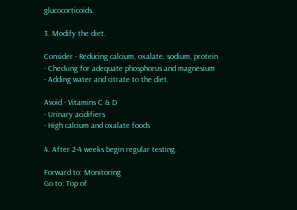glucocorticoids.

3. Modify the diet.

Consider - Reducing calcium, oxalate, sodium, protein
- Checking for adequate phosphorus and magnesium
- Adding water and citrate to the diet.

Avoid - Vitamins C & D
- Urinary acidifiers
- High calcium and oxalate foods

4. After 2-4 weeks begin regular testing.

Forward to: Monitoring
Go to: Top of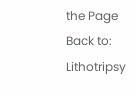the Page
Back to: Lithotripsy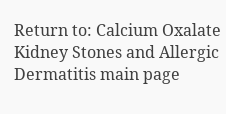Return to: Calcium Oxalate Kidney Stones and Allergic Dermatitis main page